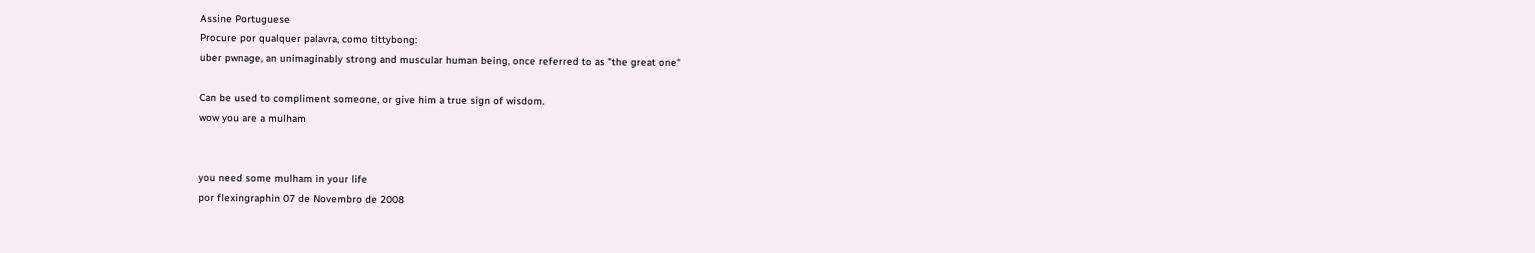Assine Portuguese
Procure por qualquer palavra, como tittybong:
uber pwnage, an unimaginably strong and muscular human being, once referred to as "the great one"

Can be used to compliment someone, or give him a true sign of wisdom.
wow you are a mulham


you need some mulham in your life
por flexingraphin 07 de Novembro de 2008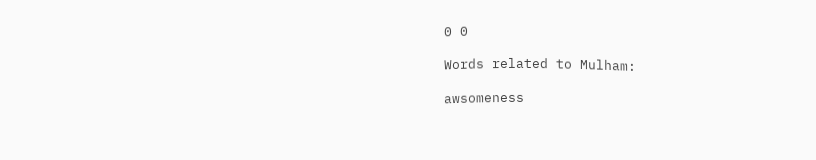0 0

Words related to Mulham:

awsomeness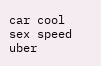car cool sex speed uber